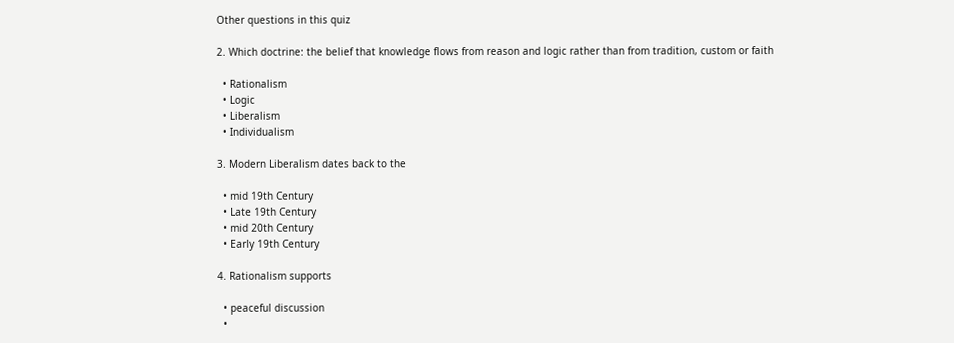Other questions in this quiz

2. Which doctrine: the belief that knowledge flows from reason and logic rather than from tradition, custom or faith

  • Rationalism
  • Logic
  • Liberalism
  • Individualism

3. Modern Liberalism dates back to the

  • mid 19th Century
  • Late 19th Century
  • mid 20th Century
  • Early 19th Century

4. Rationalism supports

  • peaceful discussion
  •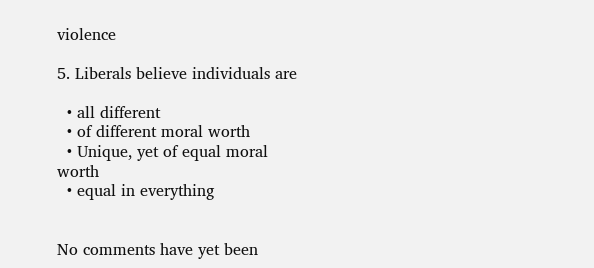violence

5. Liberals believe individuals are

  • all different
  • of different moral worth
  • Unique, yet of equal moral worth
  • equal in everything


No comments have yet been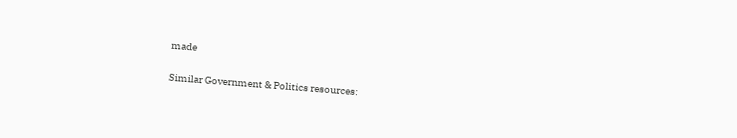made

Similar Government & Politics resources: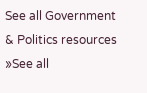See all Government & Politics resources »See all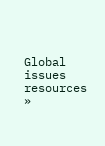Global issues resources »